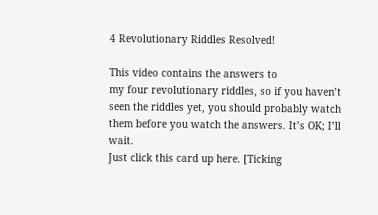4 Revolutionary Riddles Resolved!

This video contains the answers to
my four revolutionary riddles, so if you haven’t seen the riddles yet, you should probably watch them before you watch the answers. It’s OK; I’ll wait.
Just click this card up here. [Ticking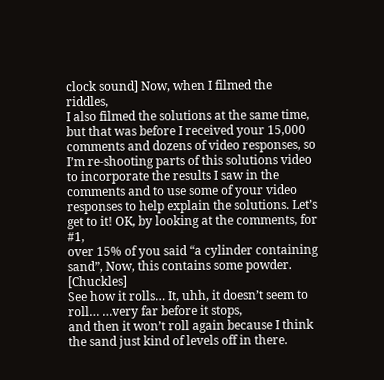clock sound] Now, when I filmed the riddles,
I also filmed the solutions at the same time, but that was before I received your 15,000 comments and dozens of video responses, so I’m re-shooting parts of this solutions video to incorporate the results I saw in the comments and to use some of your video responses to help explain the solutions. Let’s get to it! OK, by looking at the comments, for #1,
over 15% of you said “a cylinder containing sand”, Now, this contains some powder. [Chuckles]
See how it rolls… It, uhh, it doesn’t seem to roll… …very far before it stops,
and then it won’t roll again because I think the sand just kind of levels off in there.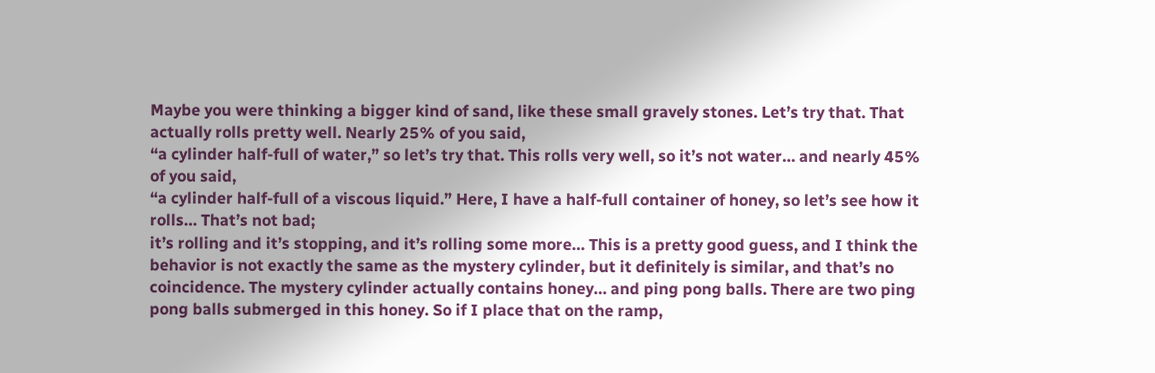Maybe you were thinking a bigger kind of sand, like these small gravely stones. Let’s try that. That actually rolls pretty well. Nearly 25% of you said,
“a cylinder half-full of water,” so let’s try that. This rolls very well, so it’s not water… and nearly 45% of you said,
“a cylinder half-full of a viscous liquid.” Here, I have a half-full container of honey, so let’s see how it rolls… That’s not bad;
it’s rolling and it’s stopping, and it’s rolling some more… This is a pretty good guess, and I think the behavior is not exactly the same as the mystery cylinder, but it definitely is similar, and that’s no coincidence. The mystery cylinder actually contains honey… and ping pong balls. There are two ping pong balls submerged in this honey. So if I place that on the ramp,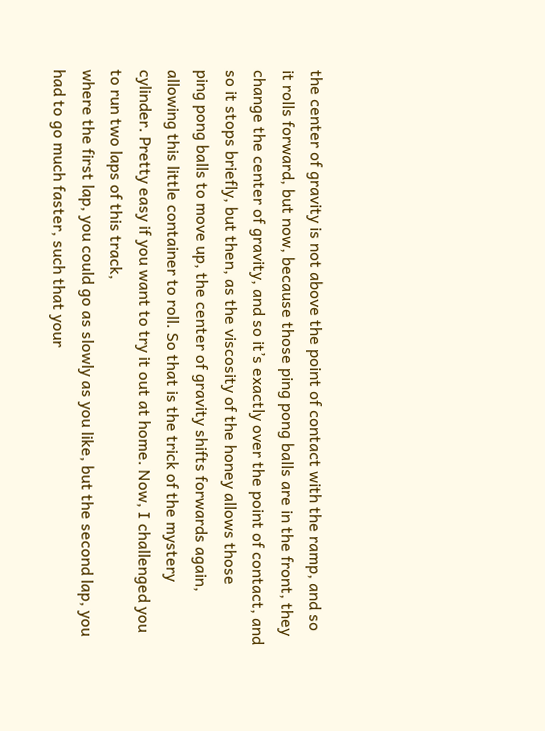the center of gravity is not above the point of contact with the ramp, and so it rolls forward, but now, because those ping pong balls are in the front, they change the center of gravity, and so it’s exactly over the point of contact, and so it stops briefly, but then, as the viscosity of the honey allows those
ping pong balls to move up, the center of gravity shifts forwards again,
allowing this little container to roll. So that is the trick of the mystery cylinder. Pretty easy if you want to try it out at home. Now, I challenged you to run two laps of this track,
where the first lap, you could go as slowly as you like, but the second lap, you had to go much faster, such that your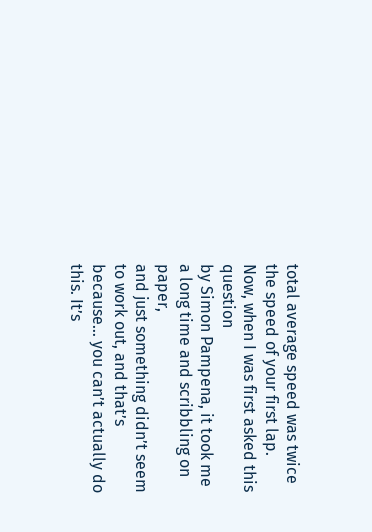total average speed was twice
the speed of your first lap. Now, when I was first asked this question
by Simon Pampena, it took me a long time and scribbling on paper,
and just something didn’t seem to work out, and that’s because… you can’t actually do this. It’s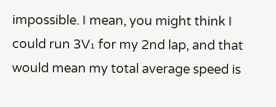impossible. I mean, you might think I could run 3V₁ for my 2nd lap, and that would mean my total average speed is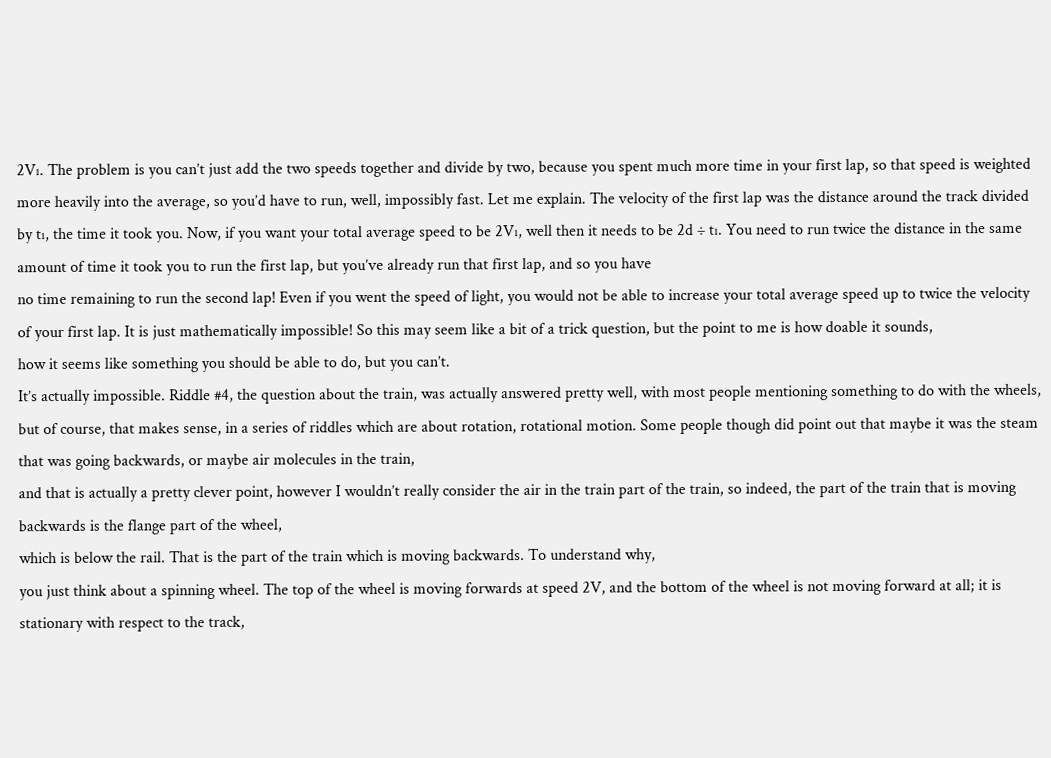2V₁. The problem is you can’t just add the two speeds together and divide by two, because you spent much more time in your first lap, so that speed is weighted more heavily into the average, so you’d have to run, well, impossibly fast. Let me explain. The velocity of the first lap was the distance around the track divided by t₁, the time it took you. Now, if you want your total average speed to be 2V₁, well then it needs to be 2d ÷ t₁. You need to run twice the distance in the same amount of time it took you to run the first lap, but you’ve already run that first lap, and so you have
no time remaining to run the second lap! Even if you went the speed of light, you would not be able to increase your total average speed up to twice the velocity of your first lap. It is just mathematically impossible! So this may seem like a bit of a trick question, but the point to me is how doable it sounds,
how it seems like something you should be able to do, but you can’t.
It’s actually impossible. Riddle #4, the question about the train, was actually answered pretty well, with most people mentioning something to do with the wheels, but of course, that makes sense, in a series of riddles which are about rotation, rotational motion. Some people though did point out that maybe it was the steam that was going backwards, or maybe air molecules in the train,
and that is actually a pretty clever point, however I wouldn’t really consider the air in the train part of the train, so indeed, the part of the train that is moving backwards is the flange part of the wheel,
which is below the rail. That is the part of the train which is moving backwards. To understand why,
you just think about a spinning wheel. The top of the wheel is moving forwards at speed 2V, and the bottom of the wheel is not moving forward at all; it is stationary with respect to the track,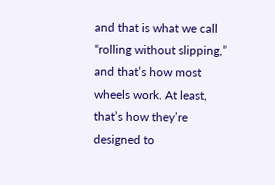and that is what we call “rolling without slipping,”
and that’s how most wheels work. At least, that’s how they’re designed to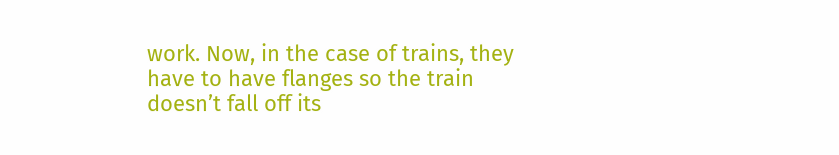work. Now, in the case of trains, they have to have flanges so the train doesn’t fall off its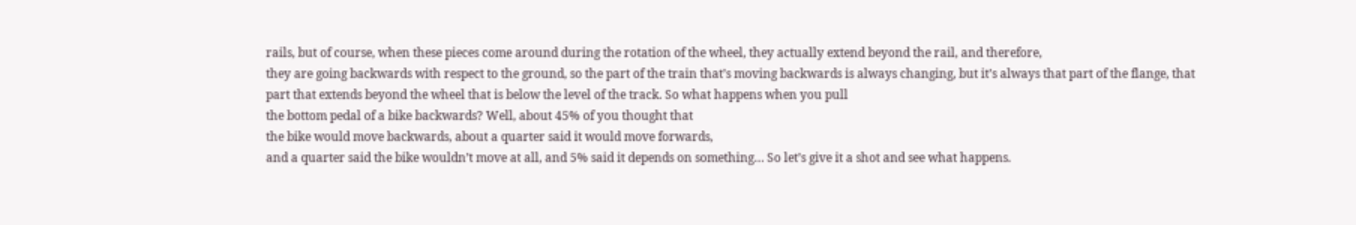rails, but of course, when these pieces come around during the rotation of the wheel, they actually extend beyond the rail, and therefore,
they are going backwards with respect to the ground, so the part of the train that’s moving backwards is always changing, but it’s always that part of the flange, that part that extends beyond the wheel that is below the level of the track. So what happens when you pull
the bottom pedal of a bike backwards? Well, about 45% of you thought that
the bike would move backwards, about a quarter said it would move forwards,
and a quarter said the bike wouldn’t move at all, and 5% said it depends on something… So let’s give it a shot and see what happens.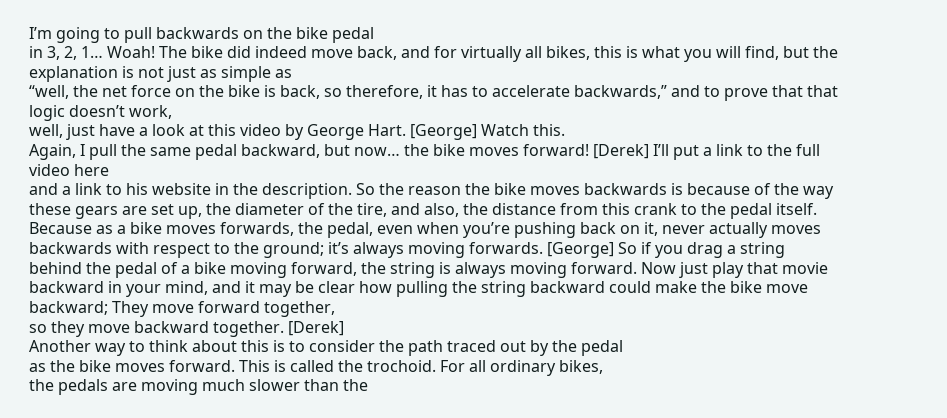I’m going to pull backwards on the bike pedal
in 3, 2, 1… Woah! The bike did indeed move back, and for virtually all bikes, this is what you will find, but the explanation is not just as simple as
“well, the net force on the bike is back, so therefore, it has to accelerate backwards,” and to prove that that logic doesn’t work,
well, just have a look at this video by George Hart. [George] Watch this.
Again, I pull the same pedal backward, but now… the bike moves forward! [Derek] I’ll put a link to the full video here
and a link to his website in the description. So the reason the bike moves backwards is because of the way these gears are set up, the diameter of the tire, and also, the distance from this crank to the pedal itself. Because as a bike moves forwards, the pedal, even when you’re pushing back on it, never actually moves backwards with respect to the ground; it’s always moving forwards. [George] So if you drag a string
behind the pedal of a bike moving forward, the string is always moving forward. Now just play that movie backward in your mind, and it may be clear how pulling the string backward could make the bike move backward; They move forward together,
so they move backward together. [Derek]
Another way to think about this is to consider the path traced out by the pedal
as the bike moves forward. This is called the trochoid. For all ordinary bikes,
the pedals are moving much slower than the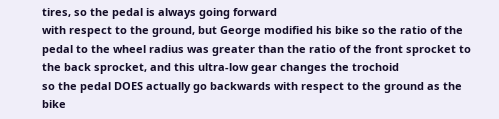tires, so the pedal is always going forward
with respect to the ground, but George modified his bike so the ratio of the pedal to the wheel radius was greater than the ratio of the front sprocket to the back sprocket, and this ultra-low gear changes the trochoid
so the pedal DOES actually go backwards with respect to the ground as the bike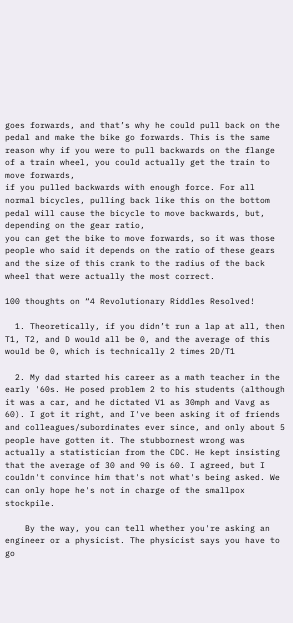goes forwards, and that’s why he could pull back on the pedal and make the bike go forwards. This is the same reason why if you were to pull backwards on the flange of a train wheel, you could actually get the train to move forwards,
if you pulled backwards with enough force. For all normal bicycles, pulling back like this on the bottom pedal will cause the bicycle to move backwards, but, depending on the gear ratio,
you can get the bike to move forwards, so it was those people who said it depends on the ratio of these gears and the size of this crank to the radius of the back wheel that were actually the most correct.

100 thoughts on “4 Revolutionary Riddles Resolved!

  1. Theoretically, if you didn’t run a lap at all, then T1, T2, and D would all be 0, and the average of this would be 0, which is technically 2 times 2D/T1

  2. My dad started his career as a math teacher in the early '60s. He posed problem 2 to his students (although it was a car, and he dictated V1 as 30mph and Vavg as 60). I got it right, and I've been asking it of friends and colleagues/subordinates ever since, and only about 5 people have gotten it. The stubbornest wrong was actually a statistician from the CDC. He kept insisting that the average of 30 and 90 is 60. I agreed, but I couldn't convince him that's not what's being asked. We can only hope he's not in charge of the smallpox stockpile.

    By the way, you can tell whether you're asking an engineer or a physicist. The physicist says you have to go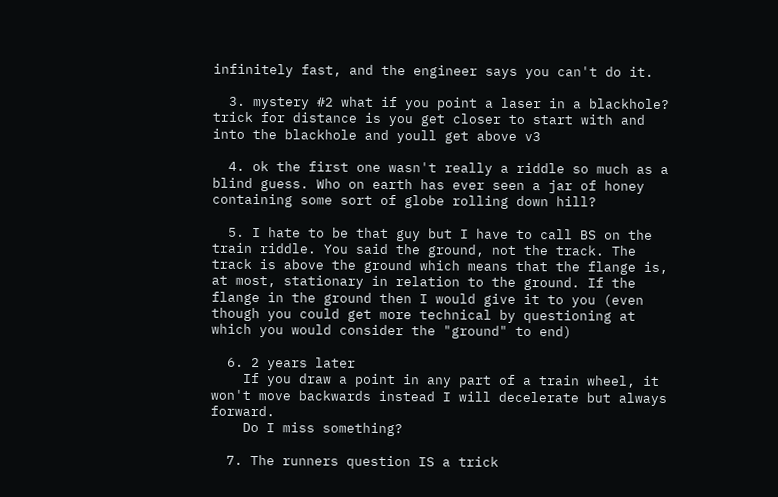infinitely fast, and the engineer says you can't do it.

  3. mystery #2 what if you point a laser in a blackhole? trick for distance is you get closer to start with and into the blackhole and youll get above v3

  4. ok the first one wasn't really a riddle so much as a blind guess. Who on earth has ever seen a jar of honey containing some sort of globe rolling down hill?

  5. I hate to be that guy but I have to call BS on the train riddle. You said the ground, not the track. The track is above the ground which means that the flange is, at most, stationary in relation to the ground. If the flange in the ground then I would give it to you (even though you could get more technical by questioning at which you would consider the "ground" to end)

  6. 2 years later
    If you draw a point in any part of a train wheel, it won't move backwards instead I will decelerate but always forward.
    Do I miss something?

  7. The runners question IS a trick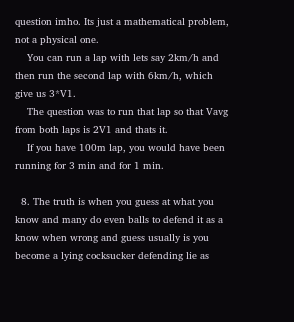question imho. Its just a mathematical problem, not a physical one.
    You can run a lap with lets say 2km/h and then run the second lap with 6km/h, which give us 3*V1.
    The question was to run that lap so that Vavg from both laps is 2V1 and thats it.
    If you have 100m lap, you would have been running for 3 min and for 1 min.

  8. The truth is when you guess at what you know and many do even balls to defend it as a know when wrong and guess usually is you become a lying cocksucker defending lie as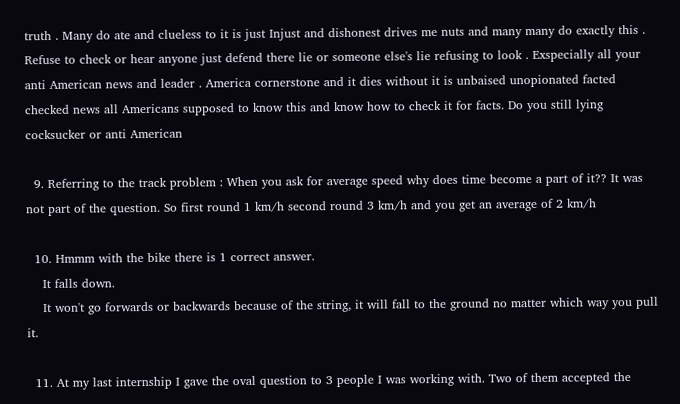truth . Many do ate and clueless to it is just Injust and dishonest drives me nuts and many many do exactly this . Refuse to check or hear anyone just defend there lie or someone else's lie refusing to look . Exspecially all your anti American news and leader . America cornerstone and it dies without it is unbaised unopionated facted checked news all Americans supposed to know this and know how to check it for facts. Do you still lying cocksucker or anti American

  9. Referring to the track problem : When you ask for average speed why does time become a part of it?? It was not part of the question. So first round 1 km/h second round 3 km/h and you get an average of 2 km/h

  10. Hmmm with the bike there is 1 correct answer.
    It falls down.
    It won't go forwards or backwards because of the string, it will fall to the ground no matter which way you pull it.

  11. At my last internship I gave the oval question to 3 people I was working with. Two of them accepted the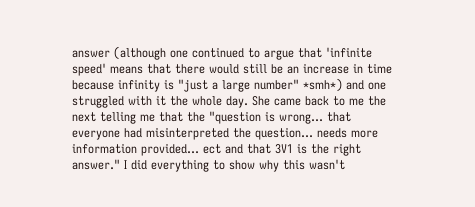answer (although one continued to argue that 'infinite speed' means that there would still be an increase in time because infinity is "just a large number" *smh*) and one struggled with it the whole day. She came back to me the next telling me that the "question is wrong… that everyone had misinterpreted the question… needs more information provided… ect and that 3V1 is the right answer." I did everything to show why this wasn't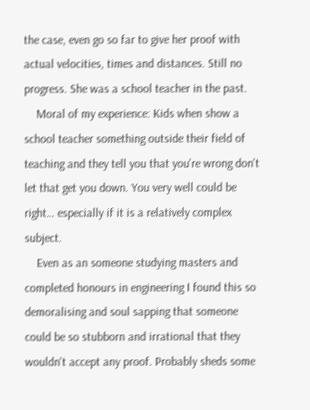the case, even go so far to give her proof with actual velocities, times and distances. Still no progress. She was a school teacher in the past.
    Moral of my experience: Kids when show a school teacher something outside their field of teaching and they tell you that you're wrong don't let that get you down. You very well could be right… especially if it is a relatively complex subject.
    Even as an someone studying masters and completed honours in engineering I found this so demoralising and soul sapping that someone could be so stubborn and irrational that they wouldn't accept any proof. Probably sheds some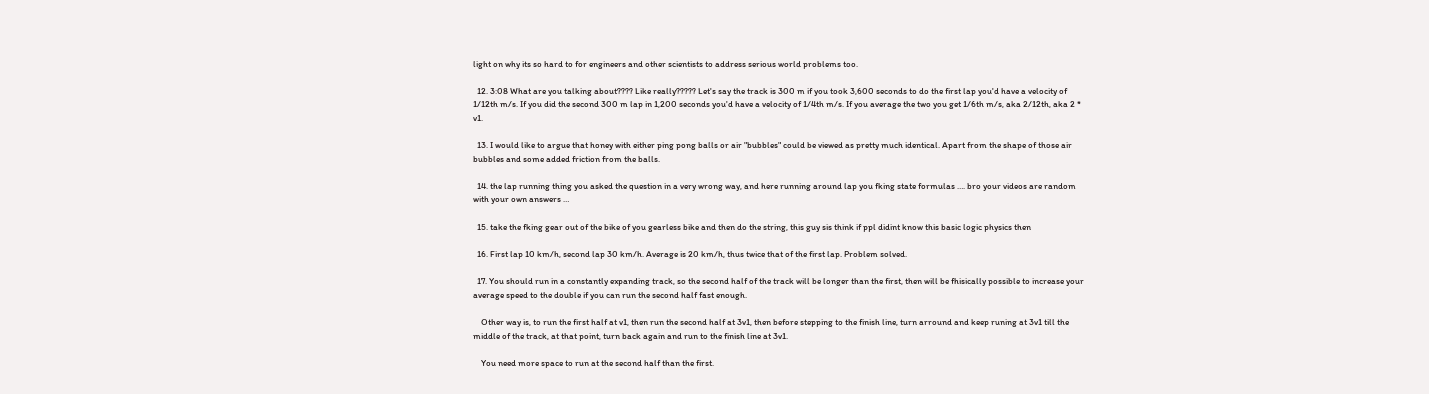light on why its so hard to for engineers and other scientists to address serious world problems too.

  12. 3:08 What are you talking about???? Like really????? Let's say the track is 300 m if you took 3,600 seconds to do the first lap you'd have a velocity of 1/12th m/s. If you did the second 300 m lap in 1,200 seconds you'd have a velocity of 1/4th m/s. If you average the two you get 1/6th m/s, aka 2/12th, aka 2 * v1.

  13. I would like to argue that honey with either ping pong balls or air "bubbles" could be viewed as pretty much identical. Apart from the shape of those air bubbles and some added friction from the balls.

  14. the lap running thing you asked the question in a very wrong way, and here running around lap you fking state formulas …. bro your videos are random with your own answers …

  15. take the fking gear out of the bike of you gearless bike and then do the string, this guy sis think if ppl didint know this basic logic physics then

  16. First lap 10 km/h, second lap 30 km/h. Average is 20 km/h, thus twice that of the first lap. Problem solved.

  17. You should run in a constantly expanding track, so the second half of the track will be longer than the first, then will be fhisically possible to increase your average speed to the double if you can run the second half fast enough.

    Other way is, to run the first half at v1, then run the second half at 3v1, then before stepping to the finish line, turn arround and keep runing at 3v1 till the middle of the track, at that point, turn back again and run to the finish line at 3v1.

    You need more space to run at the second half than the first.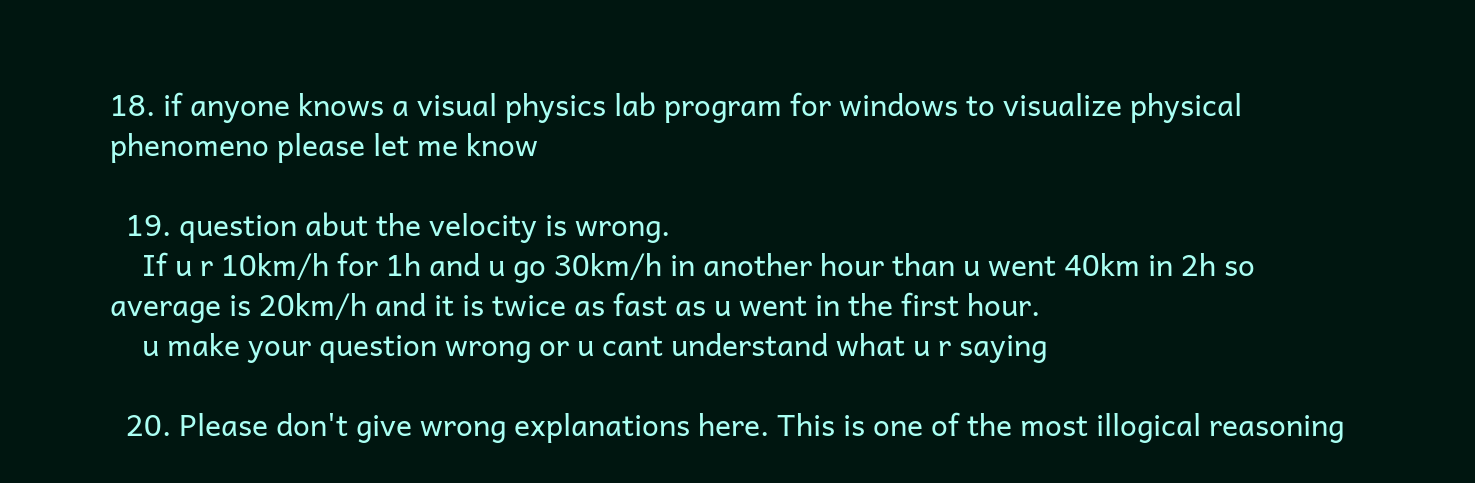18. if anyone knows a visual physics lab program for windows to visualize physical phenomeno please let me know

  19. question abut the velocity is wrong.
    If u r 10km/h for 1h and u go 30km/h in another hour than u went 40km in 2h so average is 20km/h and it is twice as fast as u went in the first hour.
    u make your question wrong or u cant understand what u r saying

  20. Please don't give wrong explanations here. This is one of the most illogical reasoning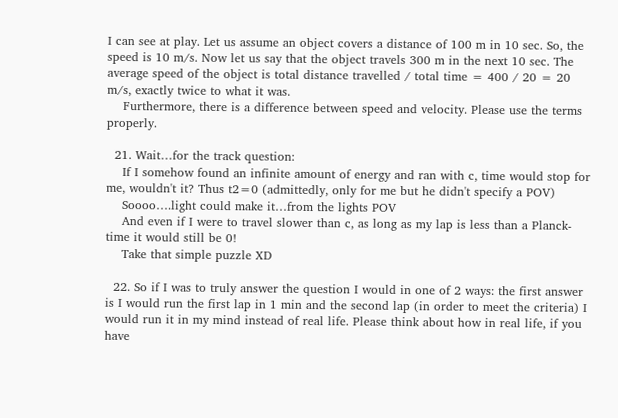I can see at play. Let us assume an object covers a distance of 100 m in 10 sec. So, the speed is 10 m/s. Now let us say that the object travels 300 m in the next 10 sec. The average speed of the object is total distance travelled / total time = 400 / 20 = 20 m/s, exactly twice to what it was.
    Furthermore, there is a difference between speed and velocity. Please use the terms properly.

  21. Wait…for the track question:
    If I somehow found an infinite amount of energy and ran with c, time would stop for me, wouldn't it? Thus t2=0 (admittedly, only for me but he didn't specify a POV)
    Soooo….light could make it…from the lights POV
    And even if I were to travel slower than c, as long as my lap is less than a Planck-time it would still be 0!
    Take that simple puzzle XD

  22. So if I was to truly answer the question I would in one of 2 ways: the first answer is I would run the first lap in 1 min and the second lap (in order to meet the criteria) I would run it in my mind instead of real life. Please think about how in real life, if you have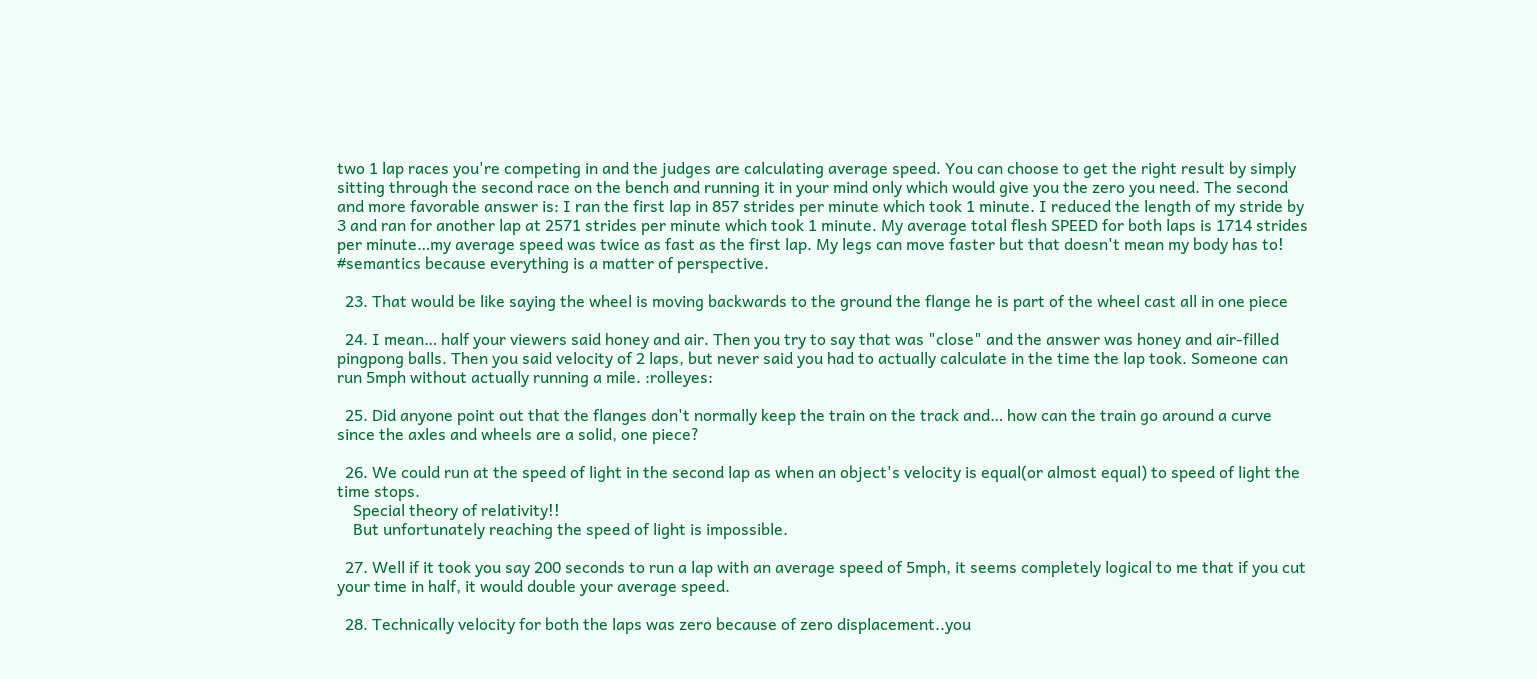two 1 lap races you're competing in and the judges are calculating average speed. You can choose to get the right result by simply sitting through the second race on the bench and running it in your mind only which would give you the zero you need. The second and more favorable answer is: I ran the first lap in 857 strides per minute which took 1 minute. I reduced the length of my stride by 3 and ran for another lap at 2571 strides per minute which took 1 minute. My average total flesh SPEED for both laps is 1714 strides per minute…my average speed was twice as fast as the first lap. My legs can move faster but that doesn't mean my body has to! #semantics because everything is a matter of perspective.

  23. That would be like saying the wheel is moving backwards to the ground the flange he is part of the wheel cast all in one piece

  24. I mean… half your viewers said honey and air. Then you try to say that was "close" and the answer was honey and air-filled pingpong balls. Then you said velocity of 2 laps, but never said you had to actually calculate in the time the lap took. Someone can run 5mph without actually running a mile. :rolleyes:

  25. Did anyone point out that the flanges don't normally keep the train on the track and… how can the train go around a curve since the axles and wheels are a solid, one piece?

  26. We could run at the speed of light in the second lap as when an object's velocity is equal(or almost equal) to speed of light the time stops.
    Special theory of relativity!!
    But unfortunately reaching the speed of light is impossible.

  27. Well if it took you say 200 seconds to run a lap with an average speed of 5mph, it seems completely logical to me that if you cut your time in half, it would double your average speed.

  28. Technically velocity for both the laps was zero because of zero displacement..you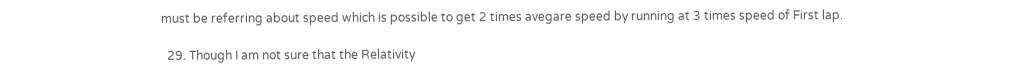must be referring about speed which is possible to get 2 times avegare speed by running at 3 times speed of First lap.

  29. Though I am not sure that the Relativity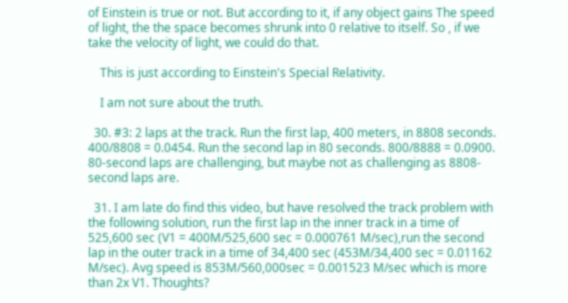of Einstein is true or not. But according to it, if any object gains The speed of light, the the space becomes shrunk into 0 relative to itself. So , if we take the velocity of light, we could do that.

    This is just according to Einstein's Special Relativity.

    I am not sure about the truth.

  30. #3: 2 laps at the track. Run the first lap, 400 meters, in 8808 seconds. 400/8808 = 0.0454. Run the second lap in 80 seconds. 800/8888 = 0.0900. 80-second laps are challenging, but maybe not as challenging as 8808-second laps are.

  31. I am late do find this video, but have resolved the track problem with the following solution, run the first lap in the inner track in a time of 525,600 sec (V1 = 400M/525,600 sec = 0.000761 M/sec),run the second lap in the outer track in a time of 34,400 sec (453M/34,400 sec = 0.01162 M/sec). Avg speed is 853M/560,000sec = 0.001523 M/sec which is more than 2x V1. Thoughts?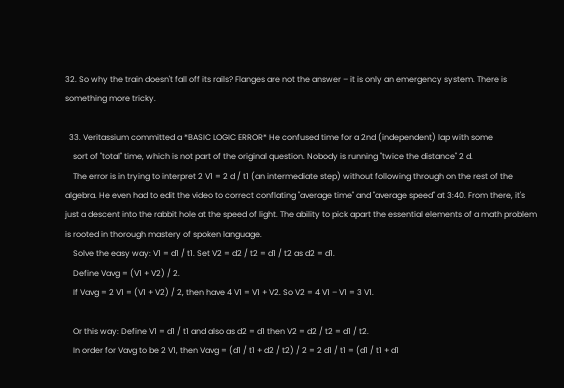32. So why the train doesn't fall off its rails? Flanges are not the answer – it is only an emergency system. There is something more tricky.

  33. Veritassium committed a *BASIC LOGIC ERROR* He confused time for a 2nd (independent) lap with some
    sort of "total" time, which is not part of the original question. Nobody is running "twice the distance" 2 d.
    The error is in trying to interpret 2 V1 = 2 d / t1 (an intermediate step) without following through on the rest of the algebra. He even had to edit the video to correct conflating "average time" and "average speed" at 3:40. From there, it's just a descent into the rabbit hole at the speed of light. The ability to pick apart the essential elements of a math problem is rooted in thorough mastery of spoken language.
    Solve the easy way: V1 = d1 / t1. Set V2 = d2 / t2 = d1 / t2 as d2 = d1.
    Define Vavg = (V1 + V2) / 2.
    If Vavg = 2 V1 = (V1 + V2) / 2, then have 4 V1 = V1 + V2. So V2 = 4 V1 – V1 = 3 V1.

    Or this way: Define V1 = d1 / t1 and also as d2 = d1 then V2 = d2 / t2 = d1 / t2.
    In order for Vavg to be 2 V1, then Vavg = (d1 / t1 + d2 / t2) / 2 = 2 d1 / t1 = (d1 / t1 + d1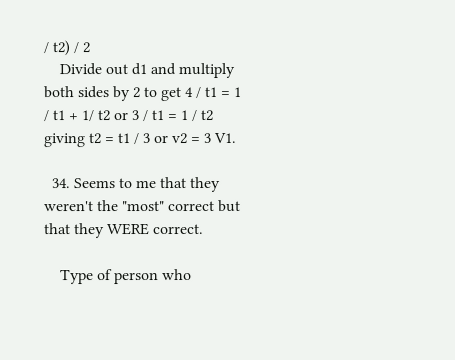/ t2) / 2
    Divide out d1 and multiply both sides by 2 to get 4 / t1 = 1 / t1 + 1/ t2 or 3 / t1 = 1 / t2 giving t2 = t1 / 3 or v2 = 3 V1.

  34. Seems to me that they weren't the "most" correct but that they WERE correct.

    Type of person who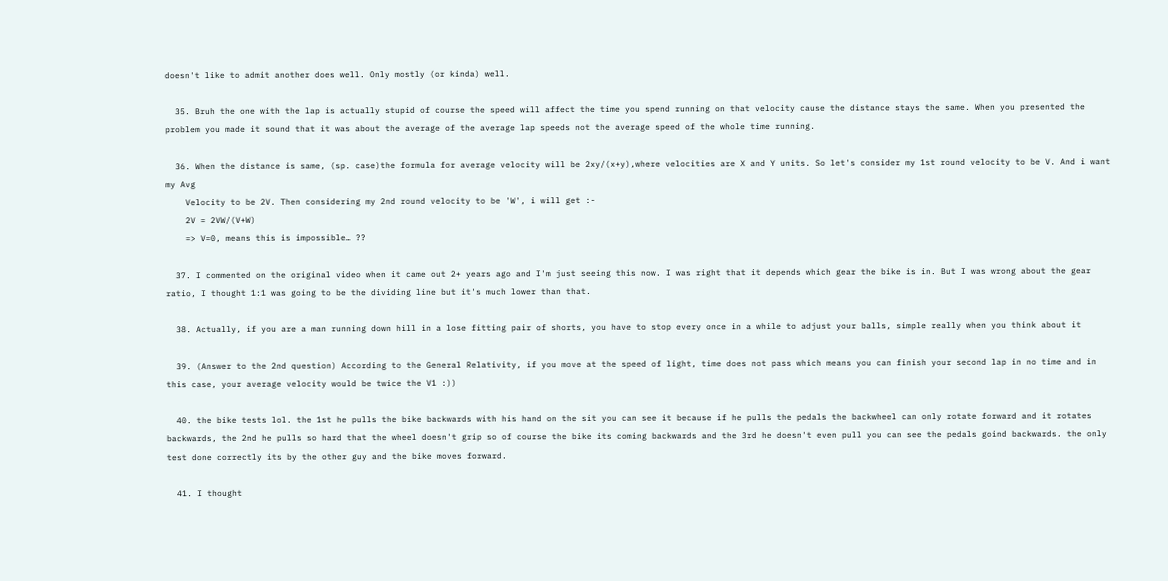doesn't like to admit another does well. Only mostly (or kinda) well.

  35. Bruh the one with the lap is actually stupid of course the speed will affect the time you spend running on that velocity cause the distance stays the same. When you presented the problem you made it sound that it was about the average of the average lap speeds not the average speed of the whole time running.

  36. When the distance is same, (sp. case)the formula for average velocity will be 2xy/(x+y),where velocities are X and Y units. So let's consider my 1st round velocity to be V. And i want my Avg
    Velocity to be 2V. Then considering my 2nd round velocity to be 'W', i will get :-
    2V = 2VW/(V+W)
    => V=0, means this is impossible… ??

  37. I commented on the original video when it came out 2+ years ago and I'm just seeing this now. I was right that it depends which gear the bike is in. But I was wrong about the gear ratio, I thought 1:1 was going to be the dividing line but it's much lower than that.

  38. Actually, if you are a man running down hill in a lose fitting pair of shorts, you have to stop every once in a while to adjust your balls, simple really when you think about it

  39. (Answer to the 2nd question) According to the General Relativity, if you move at the speed of light, time does not pass which means you can finish your second lap in no time and in this case, your average velocity would be twice the V1 :))

  40. the bike tests lol. the 1st he pulls the bike backwards with his hand on the sit you can see it because if he pulls the pedals the backwheel can only rotate forward and it rotates backwards, the 2nd he pulls so hard that the wheel doesn't grip so of course the bike its coming backwards and the 3rd he doesn't even pull you can see the pedals goind backwards. the only test done correctly its by the other guy and the bike moves forward.

  41. I thought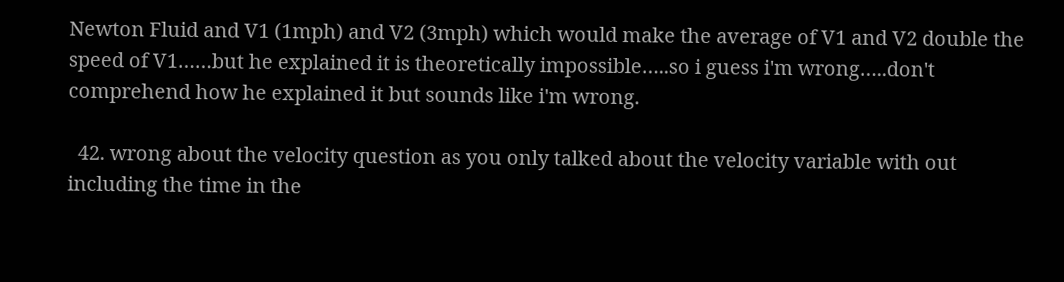Newton Fluid and V1 (1mph) and V2 (3mph) which would make the average of V1 and V2 double the speed of V1……but he explained it is theoretically impossible…..so i guess i'm wrong…..don't comprehend how he explained it but sounds like i'm wrong.

  42. wrong about the velocity question as you only talked about the velocity variable with out including the time in the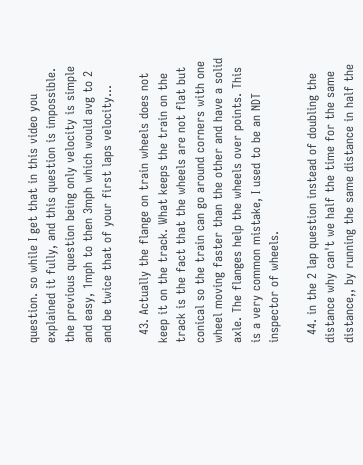question. so while I get that in this video you explained it fully, and this question is impossible. the previous question being only velocity is simple and easy, 1mph to then 3mph which would avg to 2 and be twice that of your first laps velocity…

  43. Actually the flange on train wheels does not keep it on the track. What keeps the train on the track is the fact that the wheels are not flat but conical so the train can go around corners with one wheel moving faster than the other and have a solid axle. The flanges help the wheels over points. This is a very common mistake, I used to be an NDT inspector of wheels.

  44. in the 2 lap question instead of doubling the distance why can't we half the time for the same distance,, by running the same distance in half the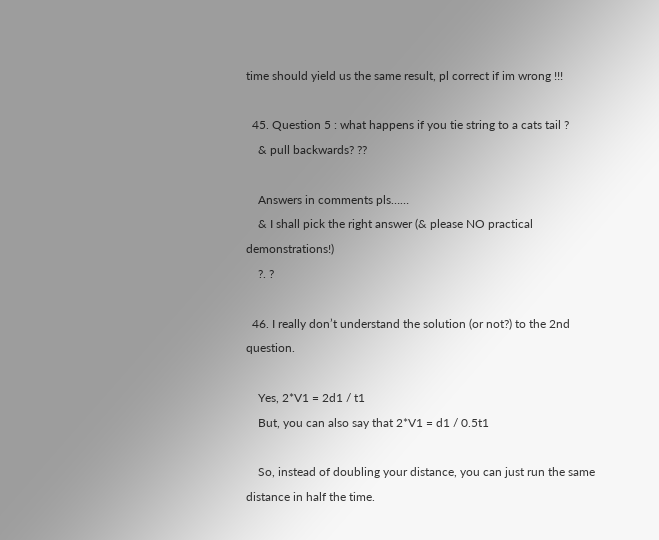time should yield us the same result, pl correct if im wrong !!!

  45. Question 5 : what happens if you tie string to a cats tail ?
    & pull backwards? ??

    Answers in comments pls……
    & I shall pick the right answer (& please NO practical demonstrations!)
    ?. ?

  46. I really don’t understand the solution (or not?) to the 2nd question.

    Yes, 2*V1 = 2d1 / t1
    But, you can also say that 2*V1 = d1 / 0.5t1

    So, instead of doubling your distance, you can just run the same distance in half the time.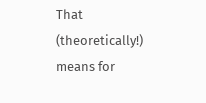That (theoretically!) means for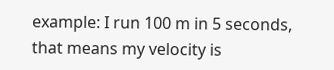example: I run 100 m in 5 seconds, that means my velocity is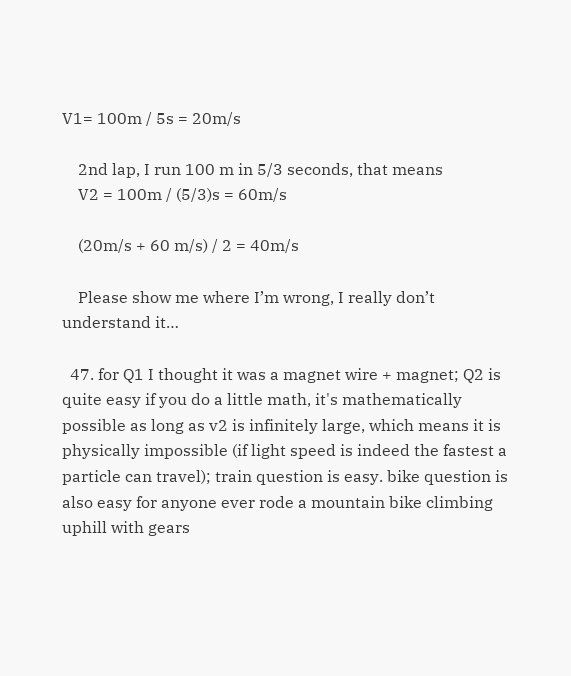V1= 100m / 5s = 20m/s

    2nd lap, I run 100 m in 5/3 seconds, that means
    V2 = 100m / (5/3)s = 60m/s

    (20m/s + 60 m/s) / 2 = 40m/s

    Please show me where I’m wrong, I really don’t understand it…

  47. for Q1 I thought it was a magnet wire + magnet; Q2 is quite easy if you do a little math, it's mathematically possible as long as v2 is infinitely large, which means it is physically impossible (if light speed is indeed the fastest a particle can travel); train question is easy. bike question is also easy for anyone ever rode a mountain bike climbing uphill with gears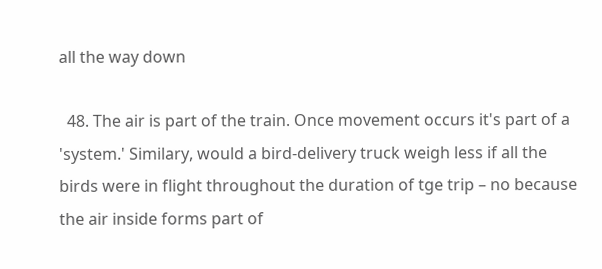all the way down

  48. The air is part of the train. Once movement occurs it's part of a 'system.' Similary, would a bird-delivery truck weigh less if all the birds were in flight throughout the duration of tge trip – no because the air inside forms part of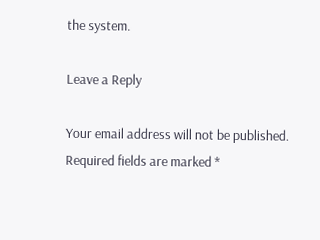the system.

Leave a Reply

Your email address will not be published. Required fields are marked *